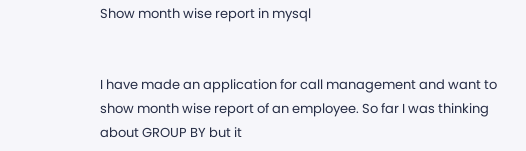Show month wise report in mysql


I have made an application for call management and want to show month wise report of an employee. So far I was thinking about GROUP BY but it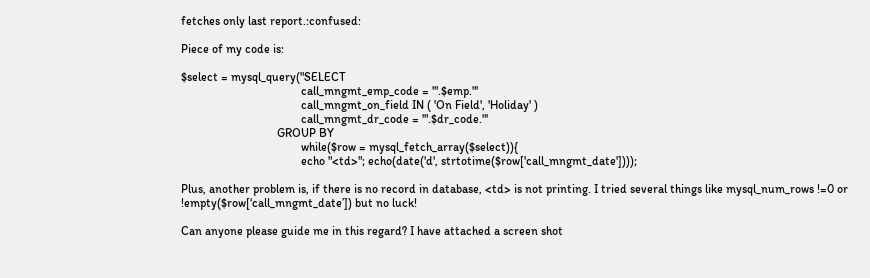fetches only last report.:confused:

Piece of my code is:

$select = mysql_query("SELECT
                                        call_mngmt_emp_code = '".$emp."'
                                        call_mngmt_on_field IN ( 'On Field', 'Holiday' )
                                        call_mngmt_dr_code = '".$dr_code."'
                                GROUP BY
                                        while($row = mysql_fetch_array($select)){
                                        echo "<td>"; echo(date('d', strtotime($row['call_mngmt_date'])));

Plus, another problem is, if there is no record in database, <td> is not printing. I tried several things like mysql_num_rows !=0 or !empty($row[‘call_mngmt_date’]) but no luck!

Can anyone please guide me in this regard? I have attached a screen shot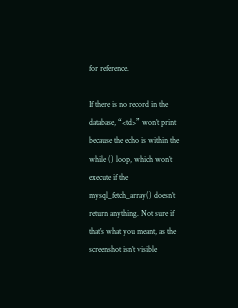for reference.

If there is no record in the database, “<td>” won’t print because the echo is within the while () loop, which won’t execute if the mysql_fetch_array() doesn’t return anything. Not sure if that’s what you meant, as the screenshot isn’t visible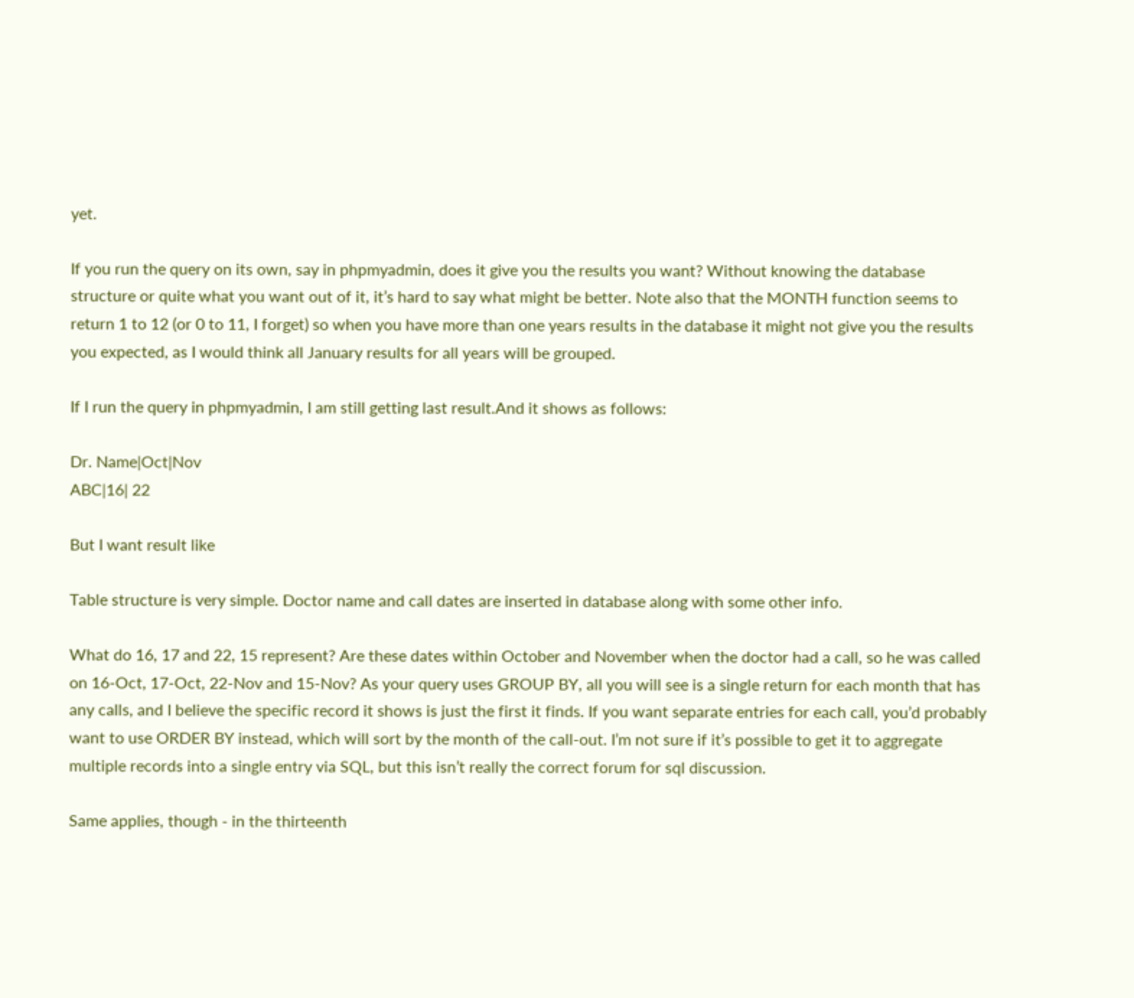yet.

If you run the query on its own, say in phpmyadmin, does it give you the results you want? Without knowing the database structure or quite what you want out of it, it’s hard to say what might be better. Note also that the MONTH function seems to return 1 to 12 (or 0 to 11, I forget) so when you have more than one years results in the database it might not give you the results you expected, as I would think all January results for all years will be grouped.

If I run the query in phpmyadmin, I am still getting last result.And it shows as follows:

Dr. Name|Oct|Nov
ABC|16| 22

But I want result like

Table structure is very simple. Doctor name and call dates are inserted in database along with some other info.

What do 16, 17 and 22, 15 represent? Are these dates within October and November when the doctor had a call, so he was called on 16-Oct, 17-Oct, 22-Nov and 15-Nov? As your query uses GROUP BY, all you will see is a single return for each month that has any calls, and I believe the specific record it shows is just the first it finds. If you want separate entries for each call, you’d probably want to use ORDER BY instead, which will sort by the month of the call-out. I’m not sure if it’s possible to get it to aggregate multiple records into a single entry via SQL, but this isn’t really the correct forum for sql discussion.

Same applies, though - in the thirteenth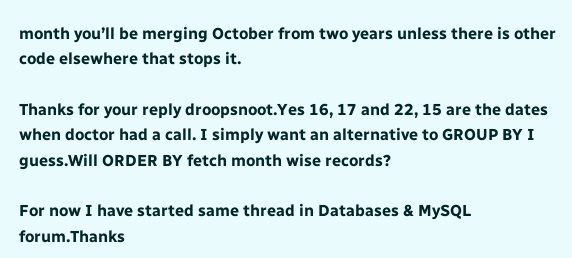month you’ll be merging October from two years unless there is other code elsewhere that stops it.

Thanks for your reply droopsnoot.Yes 16, 17 and 22, 15 are the dates when doctor had a call. I simply want an alternative to GROUP BY I guess.Will ORDER BY fetch month wise records?

For now I have started same thread in Databases & MySQL forum.Thanks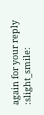again for your reply :slight_smile: